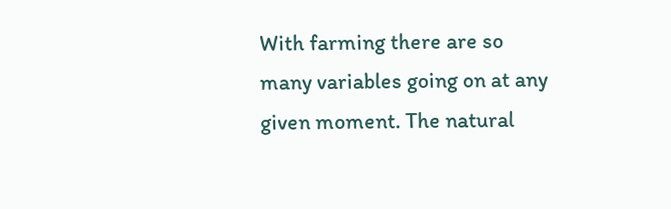With farming there are so many variables going on at any given moment. The natural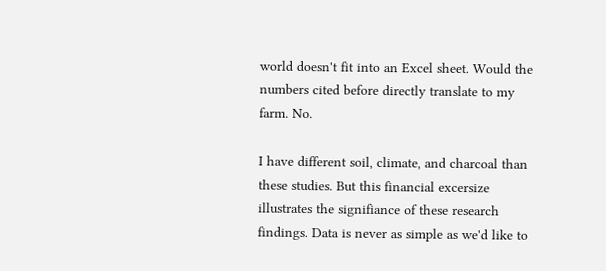world doesn't fit into an Excel sheet. Would the numbers cited before directly translate to my farm. No.

I have different soil, climate, and charcoal than these studies. But this financial excersize illustrates the signifiance of these research findings. Data is never as simple as we'd like to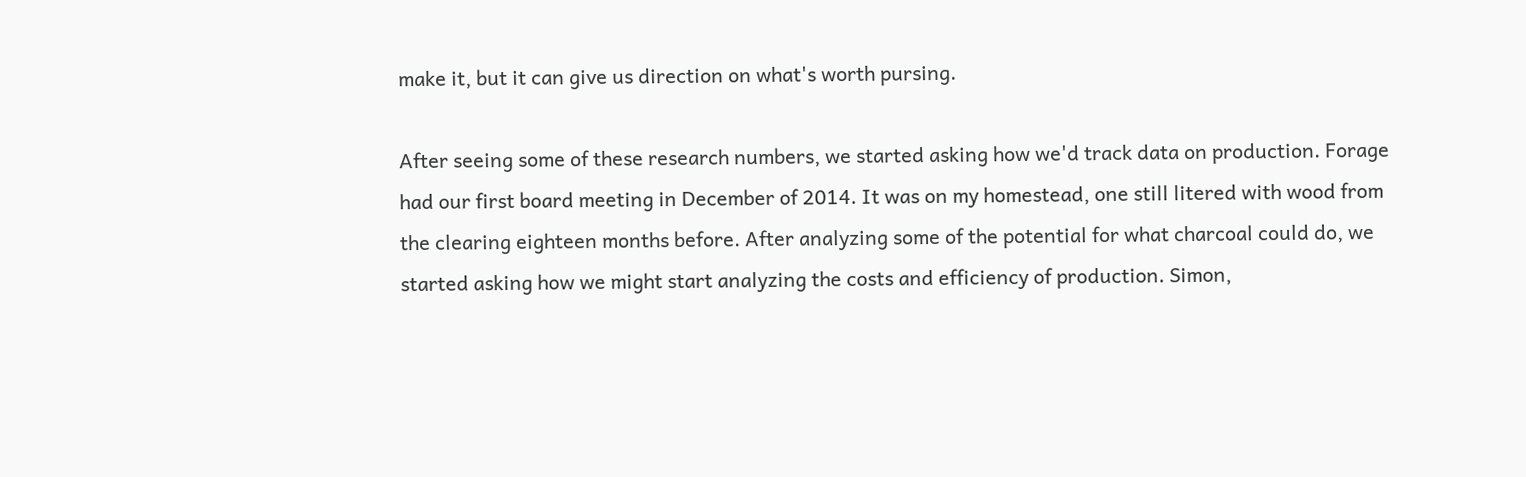make it, but it can give us direction on what's worth pursing.

After seeing some of these research numbers, we started asking how we'd track data on production. Forage had our first board meeting in December of 2014. It was on my homestead, one still litered with wood from the clearing eighteen months before. After analyzing some of the potential for what charcoal could do, we started asking how we might start analyzing the costs and efficiency of production. Simon,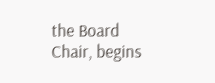the Board Chair, begins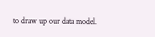to draw up our data model.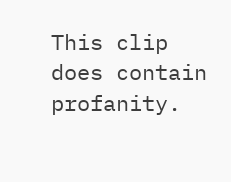This clip does contain profanity.